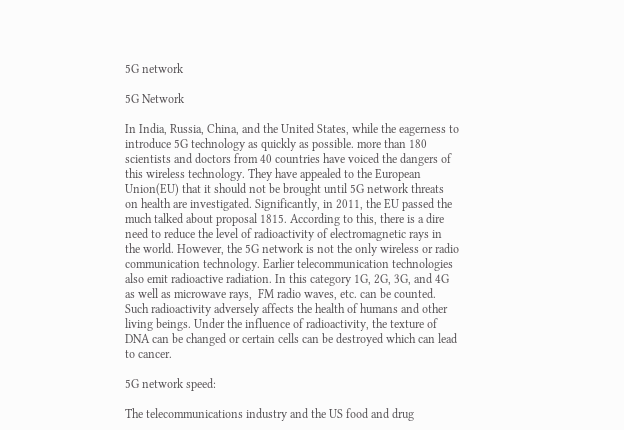5G network

5G Network

In India, Russia, China, and the United States, while the eagerness to introduce 5G technology as quickly as possible. more than 180 scientists and doctors from 40 countries have voiced the dangers of this wireless technology. They have appealed to the European Union(EU) that it should not be brought until 5G network threats on health are investigated. Significantly, in 2011, the EU passed the much talked about proposal 1815. According to this, there is a dire need to reduce the level of radioactivity of electromagnetic rays in the world. However, the 5G network is not the only wireless or radio communication technology. Earlier telecommunication technologies also emit radioactive radiation. In this category 1G, 2G, 3G, and 4G as well as microwave rays,  FM radio waves, etc. can be counted. Such radioactivity adversely affects the health of humans and other living beings. Under the influence of radioactivity, the texture of DNA can be changed or certain cells can be destroyed which can lead to cancer.

5G network speed:

The telecommunications industry and the US food and drug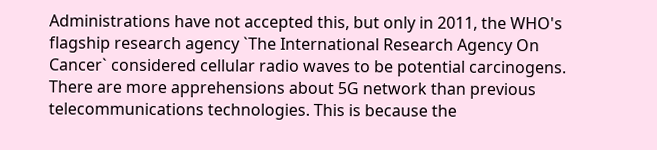Administrations have not accepted this, but only in 2011, the WHO's flagship research agency `The International Research Agency On Cancer` considered cellular radio waves to be potential carcinogens. There are more apprehensions about 5G network than previous telecommunications technologies. This is because the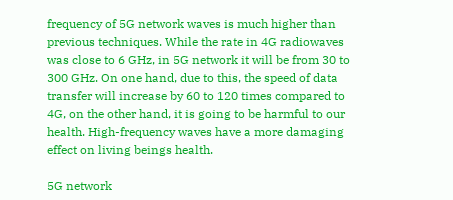frequency of 5G network waves is much higher than previous techniques. While the rate in 4G radiowaves was close to 6 GHz, in 5G network it will be from 30 to 300 GHz. On one hand, due to this, the speed of data transfer will increase by 60 to 120 times compared to 4G, on the other hand, it is going to be harmful to our health. High-frequency waves have a more damaging effect on living beings health.

5G network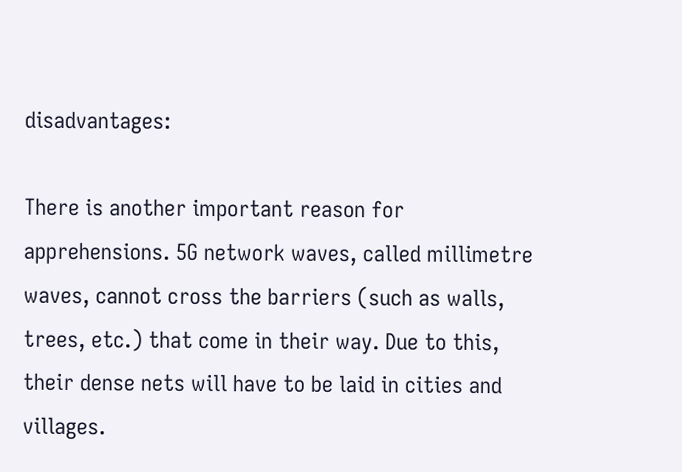disadvantages:

There is another important reason for apprehensions. 5G network waves, called millimetre waves, cannot cross the barriers (such as walls, trees, etc.) that come in their way. Due to this, their dense nets will have to be laid in cities and villages.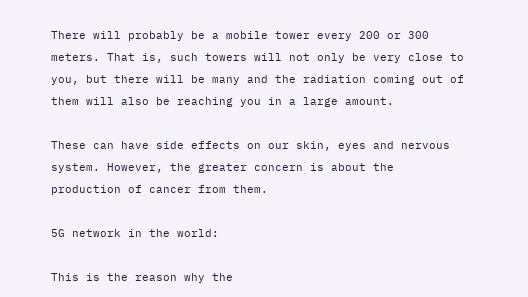There will probably be a mobile tower every 200 or 300 meters. That is, such towers will not only be very close to you, but there will be many and the radiation coming out of them will also be reaching you in a large amount.

These can have side effects on our skin, eyes and nervous system. However, the greater concern is about the production of cancer from them.

5G network in the world:

This is the reason why the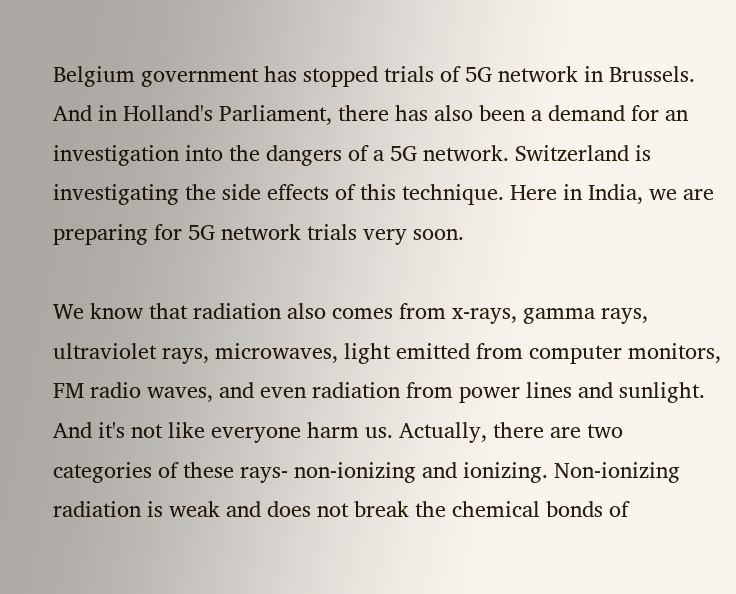Belgium government has stopped trials of 5G network in Brussels. And in Holland's Parliament, there has also been a demand for an investigation into the dangers of a 5G network. Switzerland is investigating the side effects of this technique. Here in India, we are preparing for 5G network trials very soon.

We know that radiation also comes from x-rays, gamma rays, ultraviolet rays, microwaves, light emitted from computer monitors, FM radio waves, and even radiation from power lines and sunlight. And it's not like everyone harm us. Actually, there are two categories of these rays- non-ionizing and ionizing. Non-ionizing radiation is weak and does not break the chemical bonds of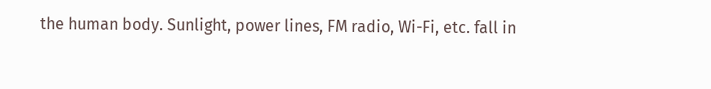the human body. Sunlight, power lines, FM radio, Wi-Fi, etc. fall in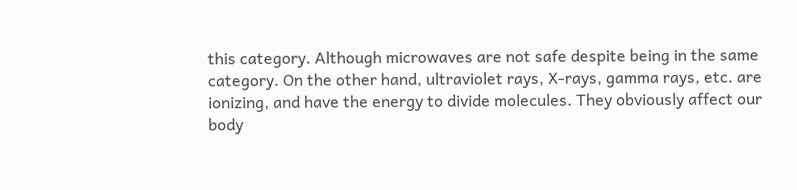this category. Although microwaves are not safe despite being in the same category. On the other hand, ultraviolet rays, X-rays, gamma rays, etc. are ionizing, and have the energy to divide molecules. They obviously affect our body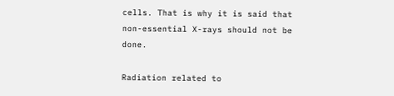cells. That is why it is said that non-essential X-rays should not be done.

Radiation related to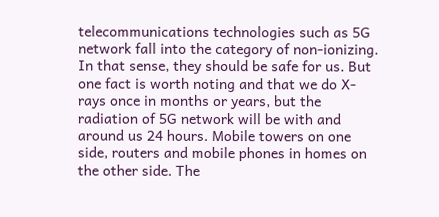telecommunications technologies such as 5G network fall into the category of non-ionizing. In that sense, they should be safe for us. But one fact is worth noting and that we do X-rays once in months or years, but the radiation of 5G network will be with and around us 24 hours. Mobile towers on one side, routers and mobile phones in homes on the other side. The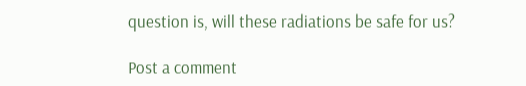question is, will these radiations be safe for us?

Post a comment